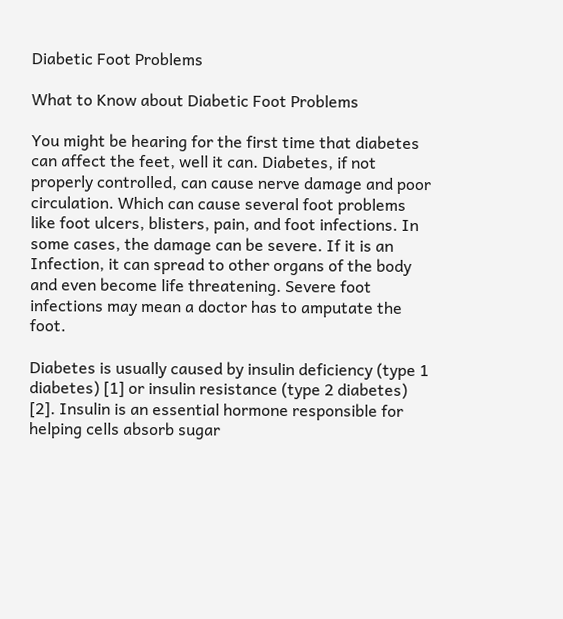Diabetic Foot Problems

What to Know about Diabetic Foot Problems

You might be hearing for the first time that diabetes can affect the feet, well it can. Diabetes, if not properly controlled, can cause nerve damage and poor circulation. Which can cause several foot problems like foot ulcers, blisters, pain, and foot infections. In some cases, the damage can be severe. If it is an Infection, it can spread to other organs of the body and even become life threatening. Severe foot infections may mean a doctor has to amputate the foot.

Diabetes is usually caused by insulin deficiency (type 1 diabetes) [1] or insulin resistance (type 2 diabetes) [2]. Insulin is an essential hormone responsible for helping cells absorb sugar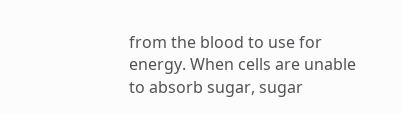from the blood to use for energy. When cells are unable to absorb sugar, sugar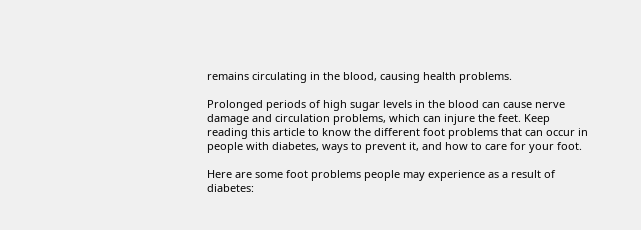remains circulating in the blood, causing health problems.

Prolonged periods of high sugar levels in the blood can cause nerve damage and circulation problems, which can injure the feet. Keep reading this article to know the different foot problems that can occur in people with diabetes, ways to prevent it, and how to care for your foot.

Here are some foot problems people may experience as a result of diabetes: